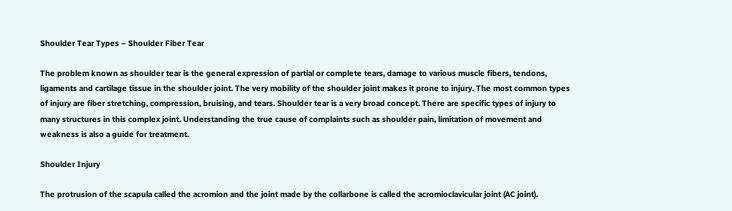Shoulder Tear Types – Shoulder Fiber Tear

The problem known as shoulder tear is the general expression of partial or complete tears, damage to various muscle fibers, tendons, ligaments and cartilage tissue in the shoulder joint. The very mobility of the shoulder joint makes it prone to injury. The most common types of injury are fiber stretching, compression, bruising, and tears. Shoulder tear is a very broad concept. There are specific types of injury to many structures in this complex joint. Understanding the true cause of complaints such as shoulder pain, limitation of movement and weakness is also a guide for treatment.

Shoulder Injury

The protrusion of the scapula called the acromion and the joint made by the collarbone is called the acromioclavicular joint (AC joint).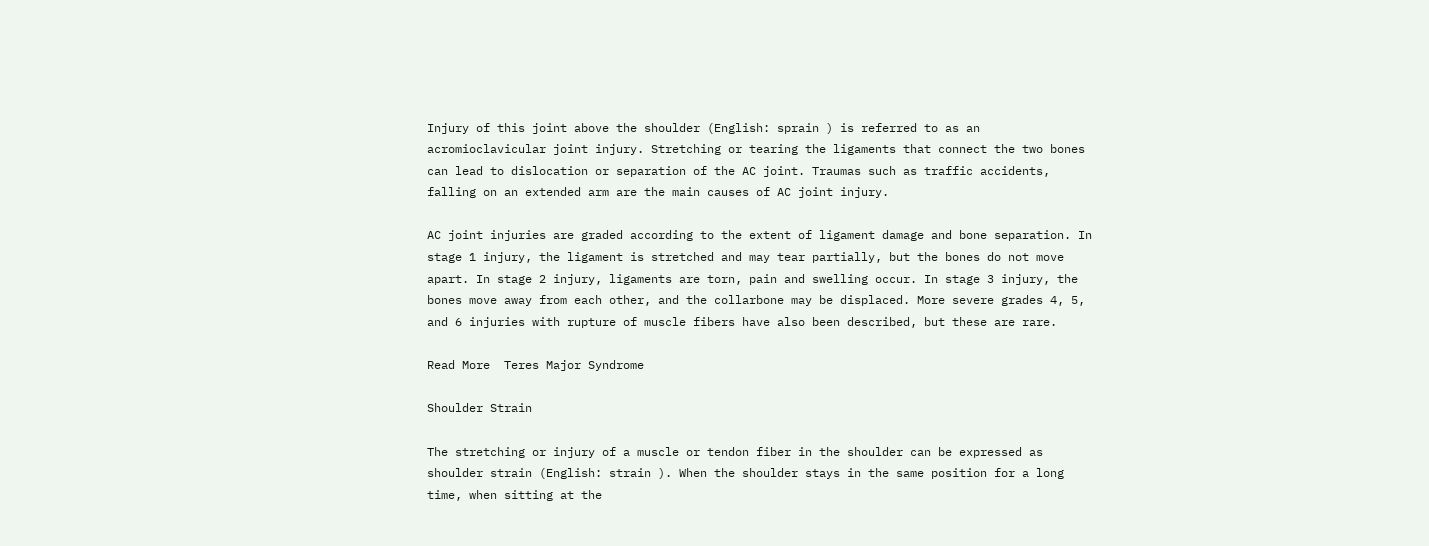Injury of this joint above the shoulder (English: sprain ) is referred to as an acromioclavicular joint injury. Stretching or tearing the ligaments that connect the two bones can lead to dislocation or separation of the AC joint. Traumas such as traffic accidents, falling on an extended arm are the main causes of AC joint injury.

AC joint injuries are graded according to the extent of ligament damage and bone separation. In stage 1 injury, the ligament is stretched and may tear partially, but the bones do not move apart. In stage 2 injury, ligaments are torn, pain and swelling occur. In stage 3 injury, the bones move away from each other, and the collarbone may be displaced. More severe grades 4, 5, and 6 injuries with rupture of muscle fibers have also been described, but these are rare.

Read More  Teres Major Syndrome

Shoulder Strain

The stretching or injury of a muscle or tendon fiber in the shoulder can be expressed as shoulder strain (English: strain ). When the shoulder stays in the same position for a long time, when sitting at the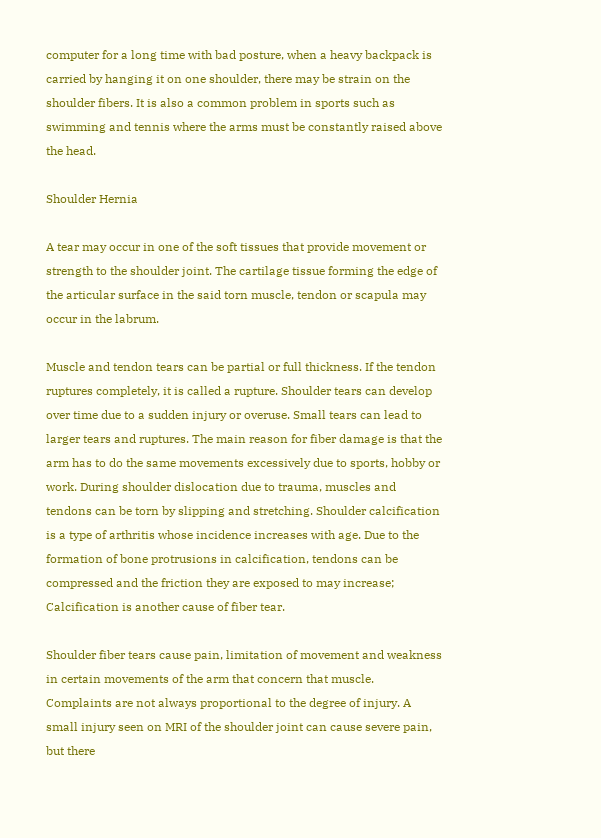computer for a long time with bad posture, when a heavy backpack is carried by hanging it on one shoulder, there may be strain on the shoulder fibers. It is also a common problem in sports such as swimming and tennis where the arms must be constantly raised above the head.

Shoulder Hernia

A tear may occur in one of the soft tissues that provide movement or strength to the shoulder joint. The cartilage tissue forming the edge of the articular surface in the said torn muscle, tendon or scapula may occur in the labrum.

Muscle and tendon tears can be partial or full thickness. If the tendon ruptures completely, it is called a rupture. Shoulder tears can develop over time due to a sudden injury or overuse. Small tears can lead to larger tears and ruptures. The main reason for fiber damage is that the arm has to do the same movements excessively due to sports, hobby or work. During shoulder dislocation due to trauma, muscles and tendons can be torn by slipping and stretching. Shoulder calcification is a type of arthritis whose incidence increases with age. Due to the formation of bone protrusions in calcification, tendons can be compressed and the friction they are exposed to may increase; Calcification is another cause of fiber tear.

Shoulder fiber tears cause pain, limitation of movement and weakness in certain movements of the arm that concern that muscle. Complaints are not always proportional to the degree of injury. A small injury seen on MRI of the shoulder joint can cause severe pain, but there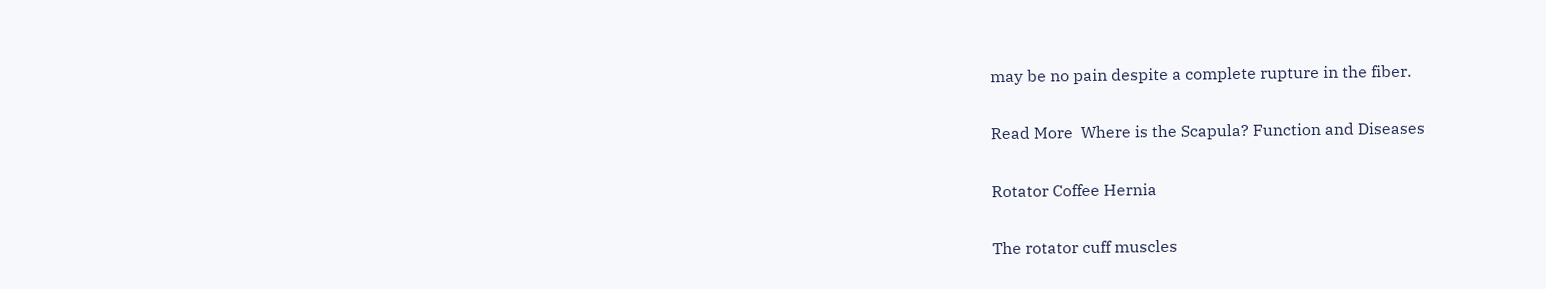may be no pain despite a complete rupture in the fiber.

Read More  Where is the Scapula? Function and Diseases

Rotator Coffee Hernia

The rotator cuff muscles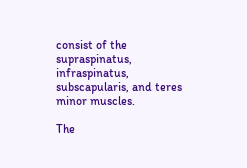consist of the supraspinatus, infraspinatus, subscapularis, and teres minor muscles.

The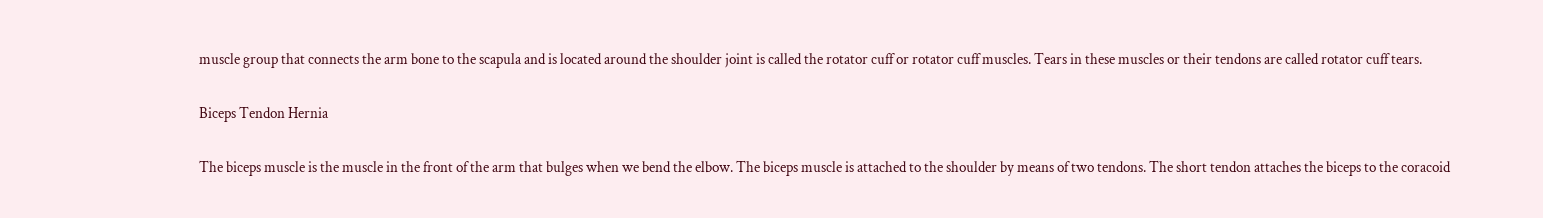muscle group that connects the arm bone to the scapula and is located around the shoulder joint is called the rotator cuff or rotator cuff muscles. Tears in these muscles or their tendons are called rotator cuff tears.

Biceps Tendon Hernia

The biceps muscle is the muscle in the front of the arm that bulges when we bend the elbow. The biceps muscle is attached to the shoulder by means of two tendons. The short tendon attaches the biceps to the coracoid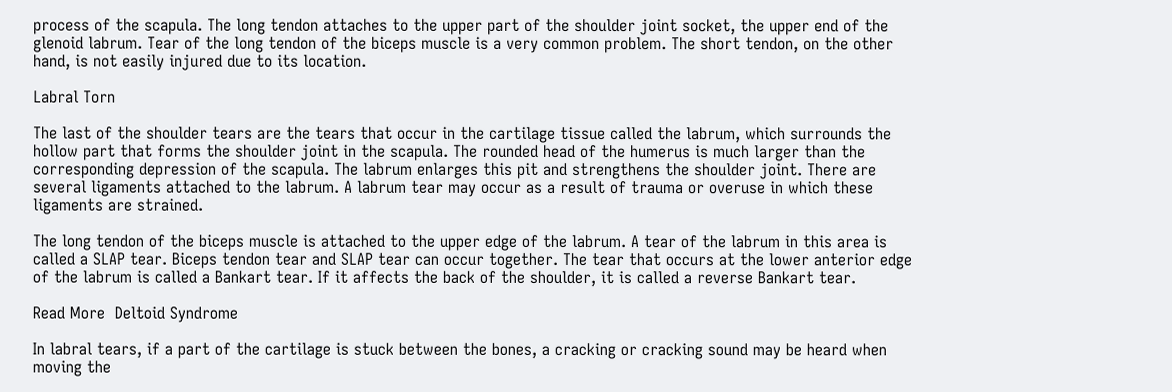process of the scapula. The long tendon attaches to the upper part of the shoulder joint socket, the upper end of the glenoid labrum. Tear of the long tendon of the biceps muscle is a very common problem. The short tendon, on the other hand, is not easily injured due to its location.

Labral Torn

The last of the shoulder tears are the tears that occur in the cartilage tissue called the labrum, which surrounds the hollow part that forms the shoulder joint in the scapula. The rounded head of the humerus is much larger than the corresponding depression of the scapula. The labrum enlarges this pit and strengthens the shoulder joint. There are several ligaments attached to the labrum. A labrum tear may occur as a result of trauma or overuse in which these ligaments are strained.

The long tendon of the biceps muscle is attached to the upper edge of the labrum. A tear of the labrum in this area is called a SLAP tear. Biceps tendon tear and SLAP tear can occur together. The tear that occurs at the lower anterior edge of the labrum is called a Bankart tear. If it affects the back of the shoulder, it is called a reverse Bankart tear.

Read More  Deltoid Syndrome

In labral tears, if a part of the cartilage is stuck between the bones, a cracking or cracking sound may be heard when moving the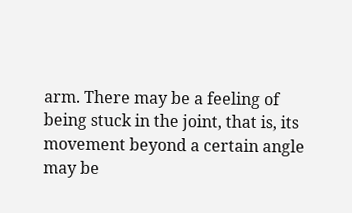arm. There may be a feeling of being stuck in the joint, that is, its movement beyond a certain angle may be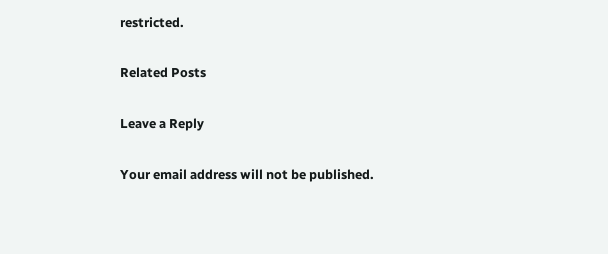restricted.

Related Posts

Leave a Reply

Your email address will not be published.